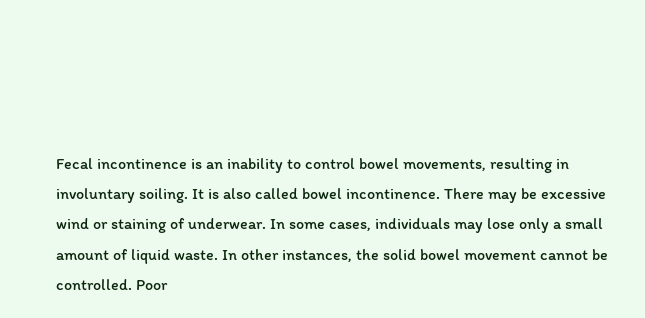Fecal incontinence is an inability to control bowel movements, resulting in involuntary soiling. It is also called bowel incontinence. There may be excessive wind or staining of underwear. In some cases, individuals may lose only a small amount of liquid waste. In other instances, the solid bowel movement cannot be controlled. Poor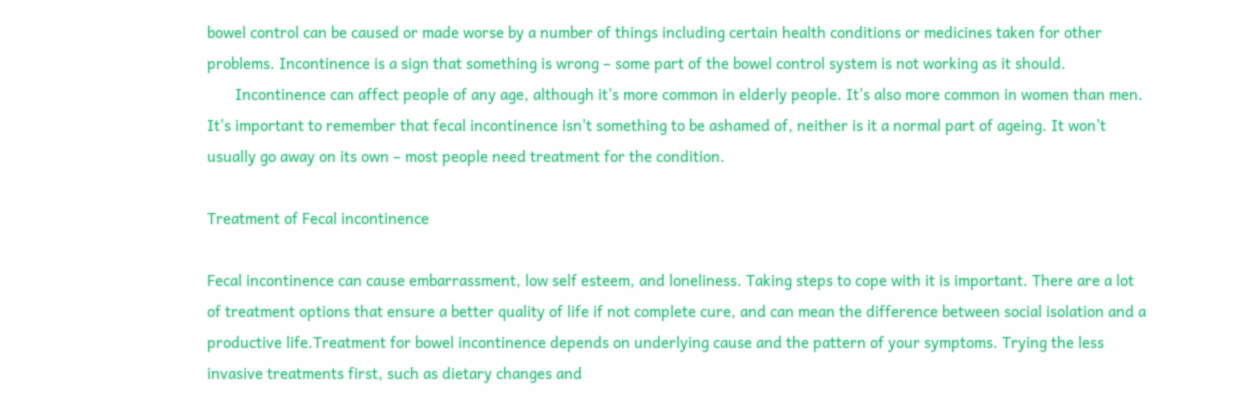bowel control can be caused or made worse by a number of things including certain health conditions or medicines taken for other problems. Incontinence is a sign that something is wrong – some part of the bowel control system is not working as it should.
       Incontinence can affect people of any age, although it's more common in elderly people. It's also more common in women than men. It's important to remember that fecal incontinence isn't something to be ashamed of, neither is it a normal part of ageing. It won't usually go away on its own – most people need treatment for the condition.

Treatment of Fecal incontinence

Fecal incontinence can cause embarrassment, low self esteem, and loneliness. Taking steps to cope with it is important. There are a lot of treatment options that ensure a better quality of life if not complete cure, and can mean the difference between social isolation and a productive life.Treatment for bowel incontinence depends on underlying cause and the pattern of your symptoms. Trying the less invasive treatments first, such as dietary changes and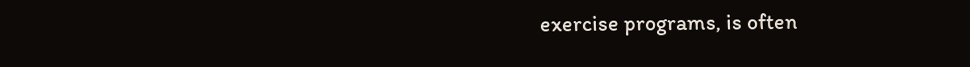exercise programs, is often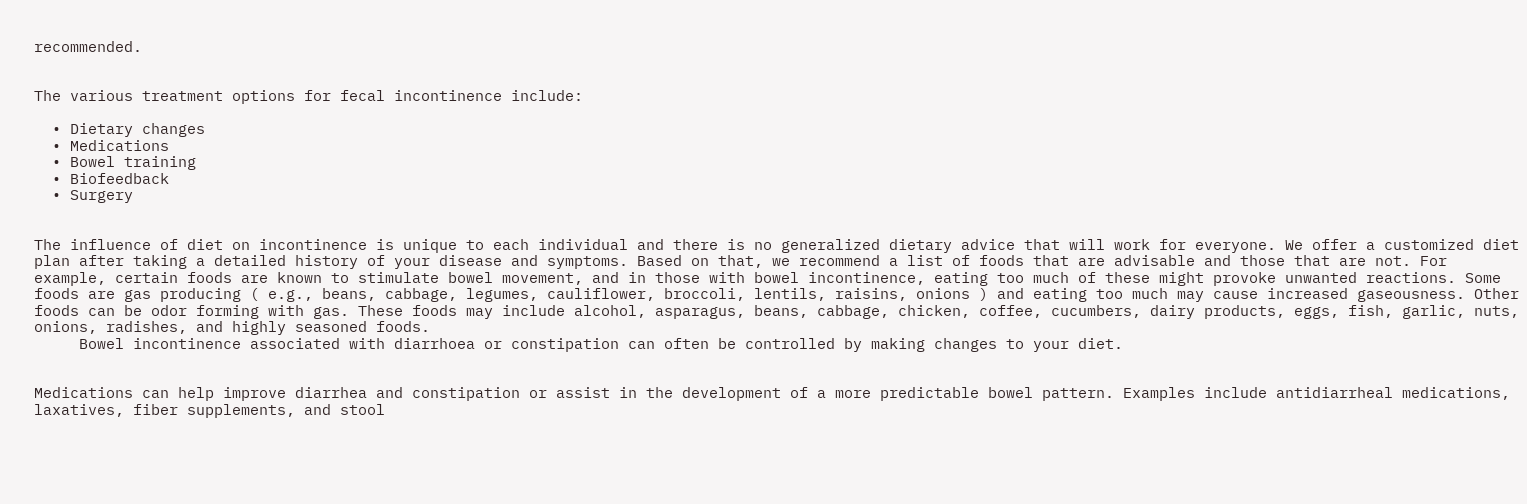recommended.


The various treatment options for fecal incontinence include:

  • Dietary changes
  • Medications
  • Bowel training
  • Biofeedback
  • Surgery


The influence of diet on incontinence is unique to each individual and there is no generalized dietary advice that will work for everyone. We offer a customized diet plan after taking a detailed history of your disease and symptoms. Based on that, we recommend a list of foods that are advisable and those that are not. For example, certain foods are known to stimulate bowel movement, and in those with bowel incontinence, eating too much of these might provoke unwanted reactions. Some foods are gas producing ( e.g., beans, cabbage, legumes, cauliflower, broccoli, lentils, raisins, onions ) and eating too much may cause increased gaseousness. Other foods can be odor forming with gas. These foods may include alcohol, asparagus, beans, cabbage, chicken, coffee, cucumbers, dairy products, eggs, fish, garlic, nuts, onions, radishes, and highly seasoned foods.
     Bowel incontinence associated with diarrhoea or constipation can often be controlled by making changes to your diet.


Medications can help improve diarrhea and constipation or assist in the development of a more predictable bowel pattern. Examples include antidiarrheal medications, laxatives, fiber supplements, and stool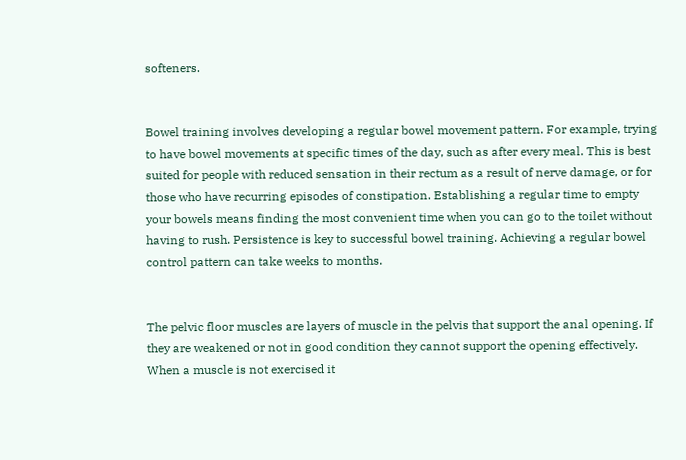softeners.


Bowel training involves developing a regular bowel movement pattern. For example, trying to have bowel movements at specific times of the day, such as after every meal. This is best suited for people with reduced sensation in their rectum as a result of nerve damage, or for those who have recurring episodes of constipation. Establishing a regular time to empty your bowels means finding the most convenient time when you can go to the toilet without having to rush. Persistence is key to successful bowel training. Achieving a regular bowel control pattern can take weeks to months.


The pelvic floor muscles are layers of muscle in the pelvis that support the anal opening. If they are weakened or not in good condition they cannot support the opening effectively. When a muscle is not exercised it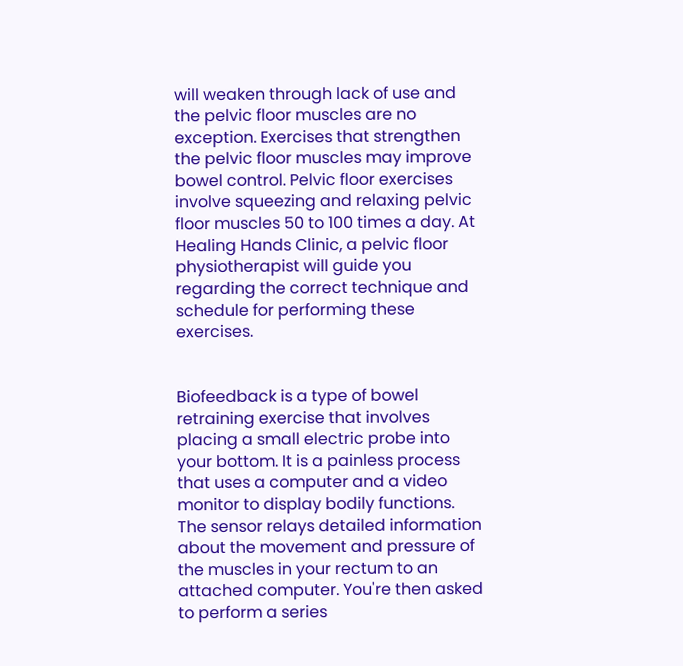will weaken through lack of use and the pelvic floor muscles are no exception. Exercises that strengthen the pelvic floor muscles may improve bowel control. Pelvic floor exercises involve squeezing and relaxing pelvic floor muscles 50 to 100 times a day. At Healing Hands Clinic, a pelvic floor physiotherapist will guide you regarding the correct technique and schedule for performing these exercises.


Biofeedback is a type of bowel retraining exercise that involves placing a small electric probe into your bottom. It is a painless process that uses a computer and a video monitor to display bodily functions. The sensor relays detailed information about the movement and pressure of the muscles in your rectum to an attached computer. You're then asked to perform a series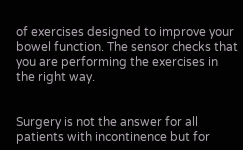of exercises designed to improve your bowel function. The sensor checks that you are performing the exercises in the right way.


Surgery is not the answer for all patients with incontinence but for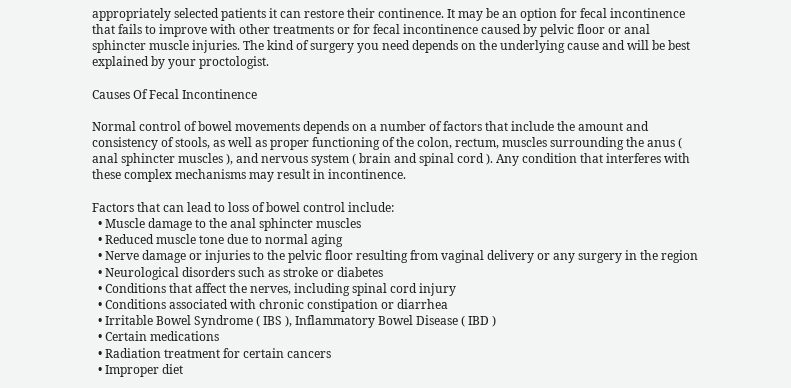appropriately selected patients it can restore their continence. It may be an option for fecal incontinence that fails to improve with other treatments or for fecal incontinence caused by pelvic floor or anal sphincter muscle injuries. The kind of surgery you need depends on the underlying cause and will be best explained by your proctologist.

Causes Of Fecal Incontinence

Normal control of bowel movements depends on a number of factors that include the amount and consistency of stools, as well as proper functioning of the colon, rectum, muscles surrounding the anus ( anal sphincter muscles ), and nervous system ( brain and spinal cord ). Any condition that interferes with these complex mechanisms may result in incontinence.

Factors that can lead to loss of bowel control include:
  • Muscle damage to the anal sphincter muscles
  • Reduced muscle tone due to normal aging
  • Nerve damage or injuries to the pelvic floor resulting from vaginal delivery or any surgery in the region
  • Neurological disorders such as stroke or diabetes
  • Conditions that affect the nerves, including spinal cord injury
  • Conditions associated with chronic constipation or diarrhea
  • Irritable Bowel Syndrome ( IBS ), Inflammatory Bowel Disease ( IBD )
  • Certain medications
  • Radiation treatment for certain cancers
  • Improper diet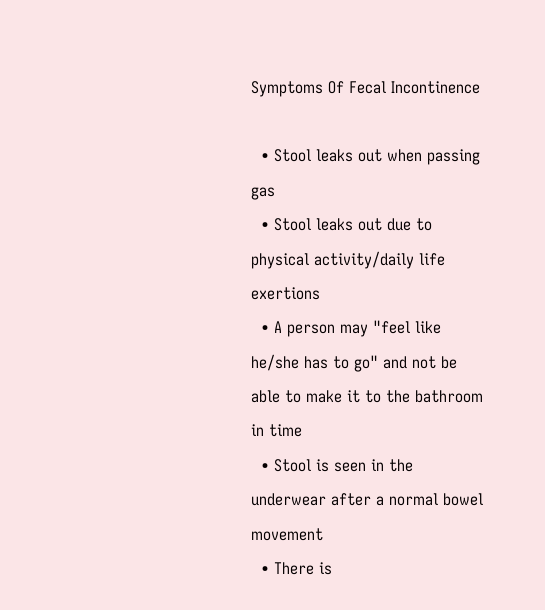Symptoms Of Fecal Incontinence

  • Stool leaks out when passing gas
  • Stool leaks out due to physical activity/daily life exertions
  • A person may "feel like he/she has to go" and not be able to make it to the bathroom in time
  • Stool is seen in the underwear after a normal bowel movement
  • There is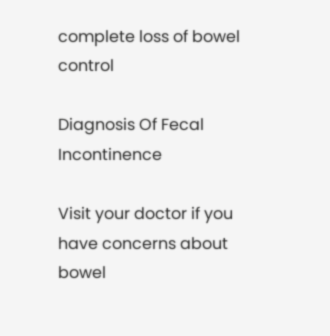complete loss of bowel control

Diagnosis Of Fecal Incontinence

Visit your doctor if you have concerns about bowel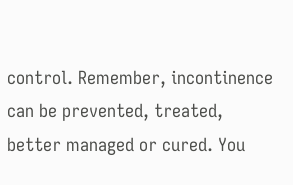control. Remember, incontinence can be prevented, treated, better managed or cured. You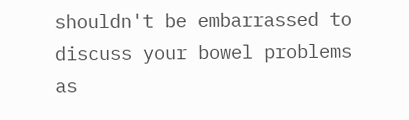shouldn't be embarrassed to discuss your bowel problems as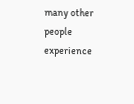many other people experience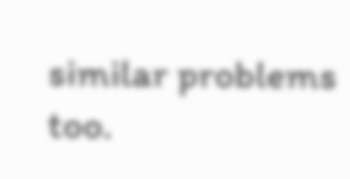similar problems too.